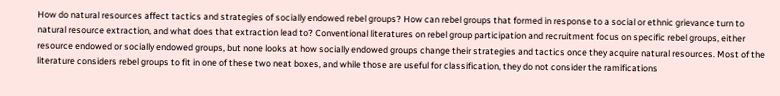How do natural resources affect tactics and strategies of socially endowed rebel groups? How can rebel groups that formed in response to a social or ethnic grievance turn to natural resource extraction, and what does that extraction lead to? Conventional literatures on rebel group participation and recruitment focus on specific rebel groups, either resource endowed or socially endowed groups, but none looks at how socially endowed groups change their strategies and tactics once they acquire natural resources. Most of the literature considers rebel groups to fit in one of these two neat boxes, and while those are useful for classification, they do not consider the ramifications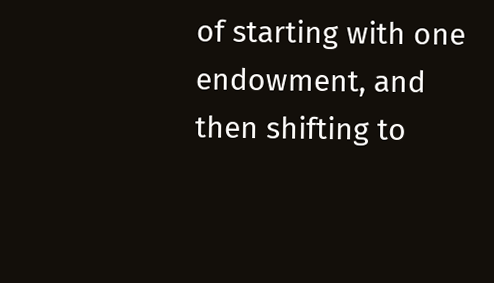of starting with one endowment, and then shifting to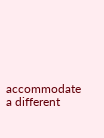accommodate a different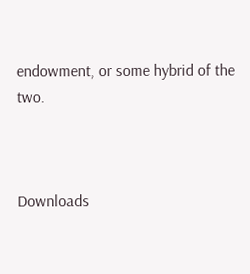endowment, or some hybrid of the two.



Downloads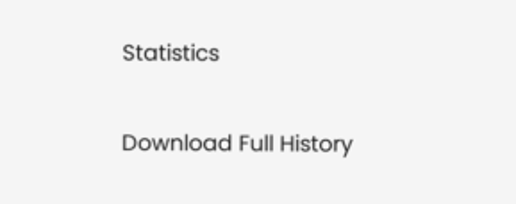Statistics

Download Full History